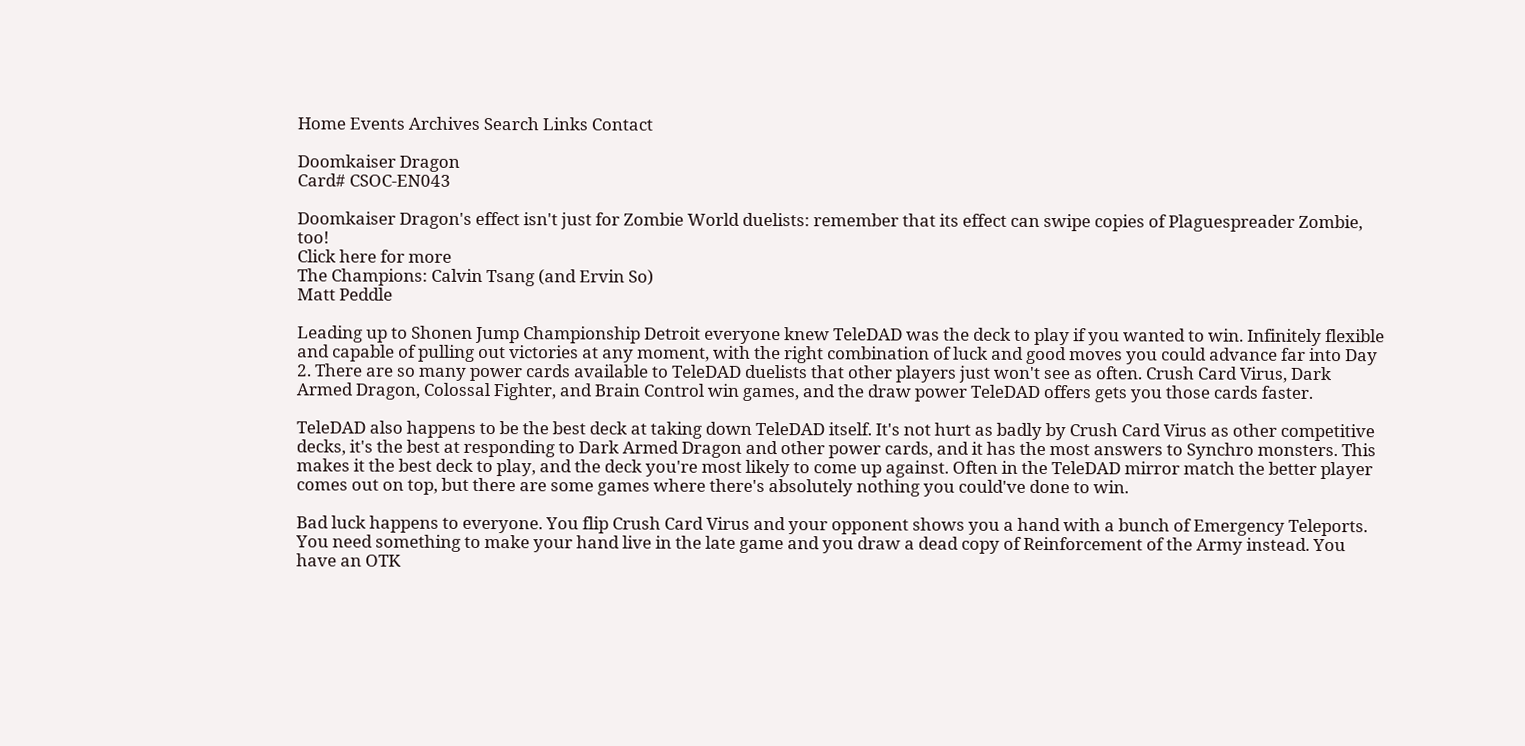Home Events Archives Search Links Contact

Doomkaiser Dragon
Card# CSOC-EN043

Doomkaiser Dragon's effect isn't just for Zombie World duelists: remember that its effect can swipe copies of Plaguespreader Zombie, too!
Click here for more
The Champions: Calvin Tsang (and Ervin So)
Matt Peddle

Leading up to Shonen Jump Championship Detroit everyone knew TeleDAD was the deck to play if you wanted to win. Infinitely flexible and capable of pulling out victories at any moment, with the right combination of luck and good moves you could advance far into Day 2. There are so many power cards available to TeleDAD duelists that other players just won't see as often. Crush Card Virus, Dark Armed Dragon, Colossal Fighter, and Brain Control win games, and the draw power TeleDAD offers gets you those cards faster.

TeleDAD also happens to be the best deck at taking down TeleDAD itself. It's not hurt as badly by Crush Card Virus as other competitive decks, it's the best at responding to Dark Armed Dragon and other power cards, and it has the most answers to Synchro monsters. This makes it the best deck to play, and the deck you're most likely to come up against. Often in the TeleDAD mirror match the better player comes out on top, but there are some games where there's absolutely nothing you could've done to win.

Bad luck happens to everyone. You flip Crush Card Virus and your opponent shows you a hand with a bunch of Emergency Teleports. You need something to make your hand live in the late game and you draw a dead copy of Reinforcement of the Army instead. You have an OTK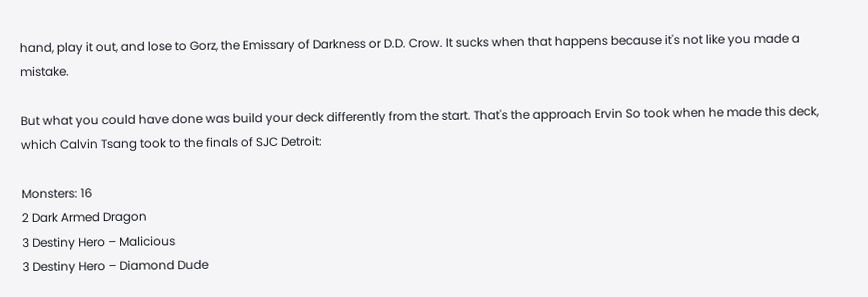hand, play it out, and lose to Gorz, the Emissary of Darkness or D.D. Crow. It sucks when that happens because it's not like you made a mistake.

But what you could have done was build your deck differently from the start. That's the approach Ervin So took when he made this deck, which Calvin Tsang took to the finals of SJC Detroit:

Monsters: 16
2 Dark Armed Dragon
3 Destiny Hero – Malicious
3 Destiny Hero – Diamond Dude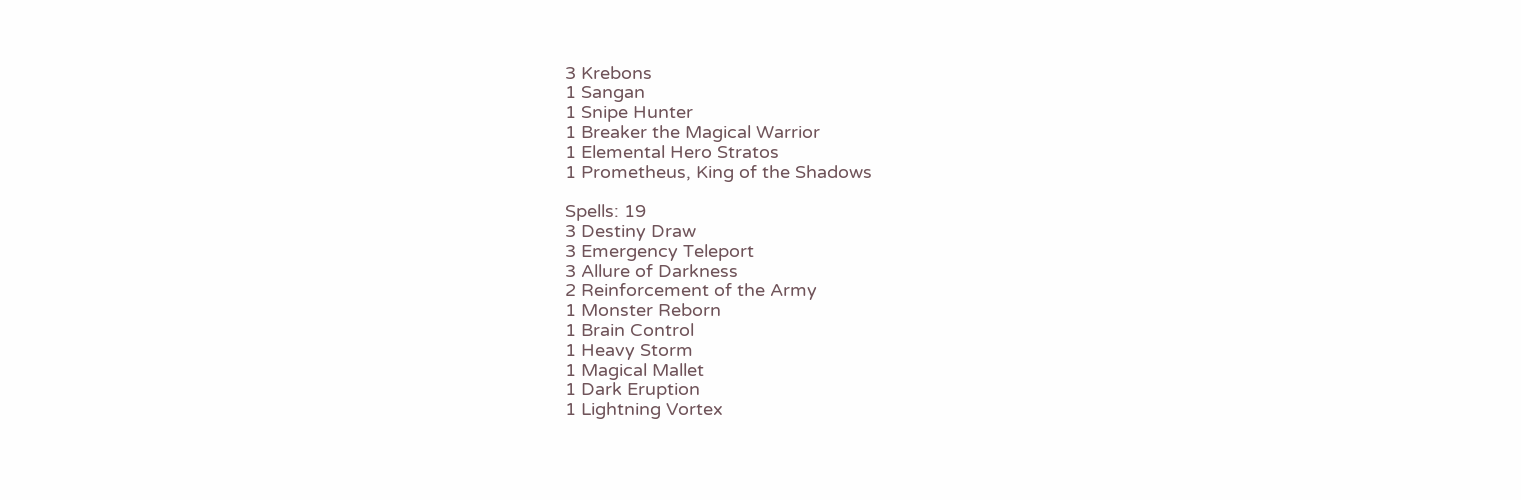3 Krebons
1 Sangan
1 Snipe Hunter
1 Breaker the Magical Warrior
1 Elemental Hero Stratos
1 Prometheus, King of the Shadows

Spells: 19
3 Destiny Draw
3 Emergency Teleport
3 Allure of Darkness
2 Reinforcement of the Army
1 Monster Reborn
1 Brain Control
1 Heavy Storm
1 Magical Mallet
1 Dark Eruption
1 Lightning Vortex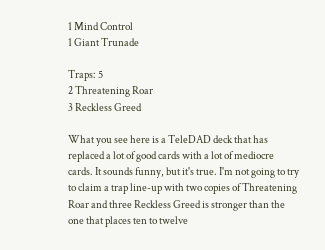1 Mind Control
1 Giant Trunade

Traps: 5
2 Threatening Roar
3 Reckless Greed

What you see here is a TeleDAD deck that has replaced a lot of good cards with a lot of mediocre cards. It sounds funny, but it's true. I'm not going to try to claim a trap line-up with two copies of Threatening Roar and three Reckless Greed is stronger than the one that places ten to twelve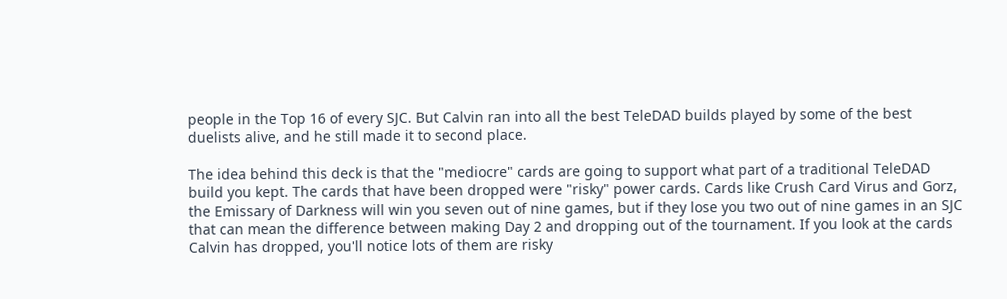people in the Top 16 of every SJC. But Calvin ran into all the best TeleDAD builds played by some of the best duelists alive, and he still made it to second place.

The idea behind this deck is that the "mediocre" cards are going to support what part of a traditional TeleDAD build you kept. The cards that have been dropped were "risky" power cards. Cards like Crush Card Virus and Gorz, the Emissary of Darkness will win you seven out of nine games, but if they lose you two out of nine games in an SJC that can mean the difference between making Day 2 and dropping out of the tournament. If you look at the cards Calvin has dropped, you'll notice lots of them are risky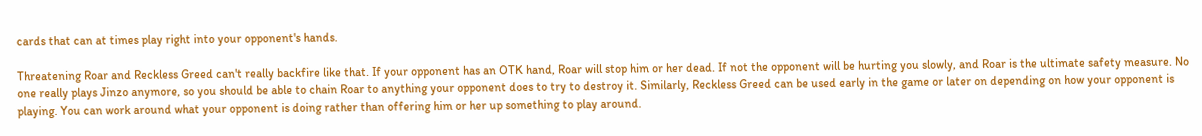cards that can at times play right into your opponent's hands.

Threatening Roar and Reckless Greed can't really backfire like that. If your opponent has an OTK hand, Roar will stop him or her dead. If not the opponent will be hurting you slowly, and Roar is the ultimate safety measure. No one really plays Jinzo anymore, so you should be able to chain Roar to anything your opponent does to try to destroy it. Similarly, Reckless Greed can be used early in the game or later on depending on how your opponent is playing. You can work around what your opponent is doing rather than offering him or her up something to play around.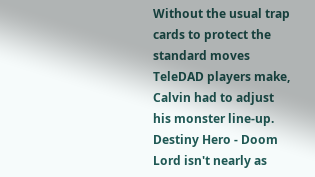Without the usual trap cards to protect the standard moves TeleDAD players make, Calvin had to adjust his monster line-up. Destiny Hero - Doom Lord isn't nearly as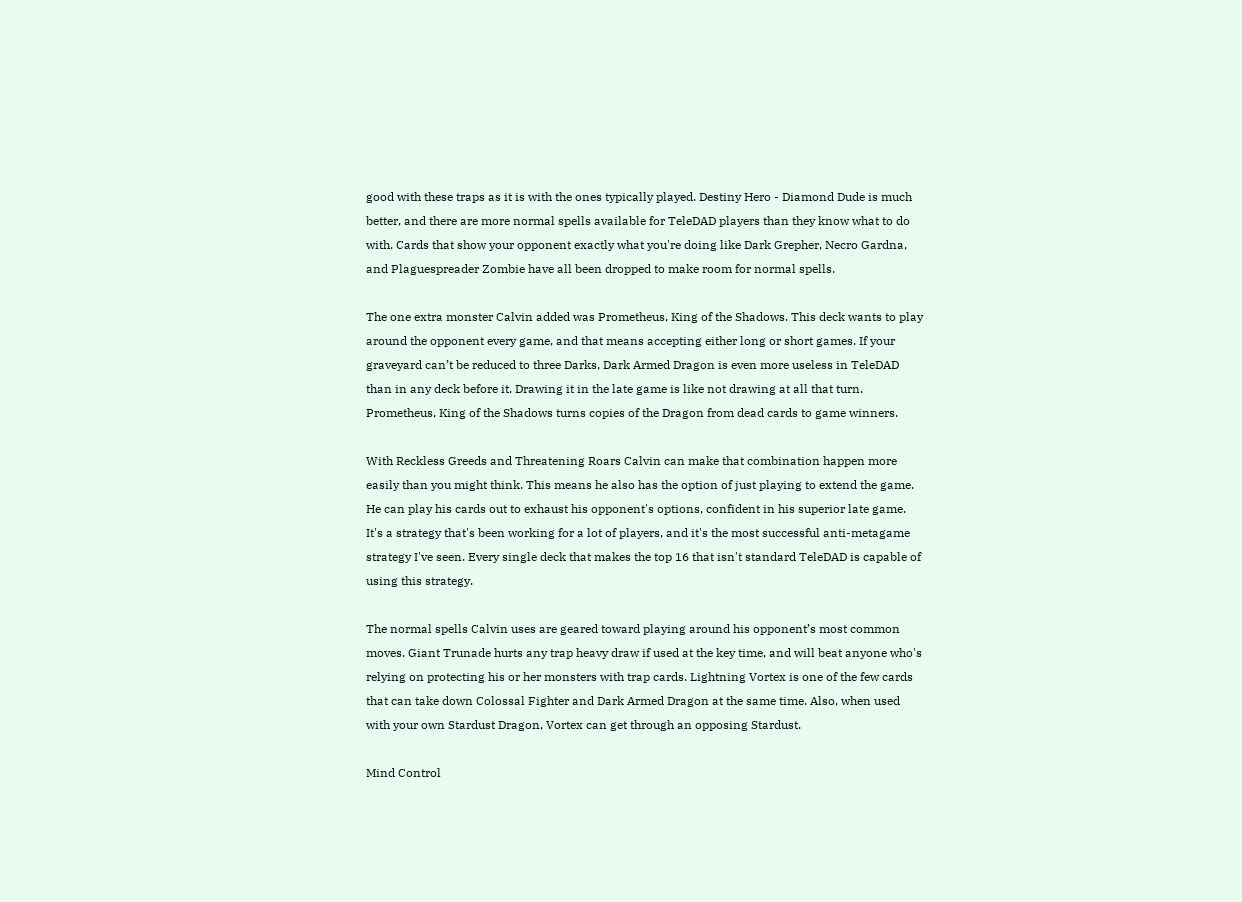good with these traps as it is with the ones typically played. Destiny Hero - Diamond Dude is much better, and there are more normal spells available for TeleDAD players than they know what to do with. Cards that show your opponent exactly what you're doing like Dark Grepher, Necro Gardna, and Plaguespreader Zombie have all been dropped to make room for normal spells.

The one extra monster Calvin added was Prometheus, King of the Shadows. This deck wants to play around the opponent every game, and that means accepting either long or short games. If your graveyard can’t be reduced to three Darks, Dark Armed Dragon is even more useless in TeleDAD than in any deck before it. Drawing it in the late game is like not drawing at all that turn. Prometheus, King of the Shadows turns copies of the Dragon from dead cards to game winners.

With Reckless Greeds and Threatening Roars Calvin can make that combination happen more easily than you might think. This means he also has the option of just playing to extend the game. He can play his cards out to exhaust his opponent's options, confident in his superior late game. It's a strategy that's been working for a lot of players, and it's the most successful anti-metagame strategy I've seen. Every single deck that makes the top 16 that isn't standard TeleDAD is capable of using this strategy.

The normal spells Calvin uses are geared toward playing around his opponent’s most common moves. Giant Trunade hurts any trap heavy draw if used at the key time, and will beat anyone who's relying on protecting his or her monsters with trap cards. Lightning Vortex is one of the few cards that can take down Colossal Fighter and Dark Armed Dragon at the same time. Also, when used with your own Stardust Dragon, Vortex can get through an opposing Stardust.

Mind Control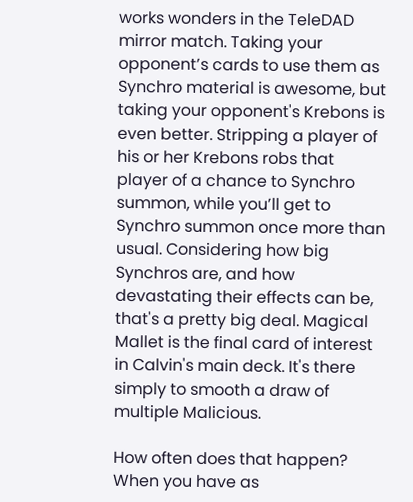works wonders in the TeleDAD mirror match. Taking your opponent’s cards to use them as Synchro material is awesome, but taking your opponent's Krebons is even better. Stripping a player of his or her Krebons robs that player of a chance to Synchro summon, while you’ll get to Synchro summon once more than usual. Considering how big Synchros are, and how devastating their effects can be, that's a pretty big deal. Magical Mallet is the final card of interest in Calvin's main deck. It's there simply to smooth a draw of multiple Malicious.

How often does that happen? When you have as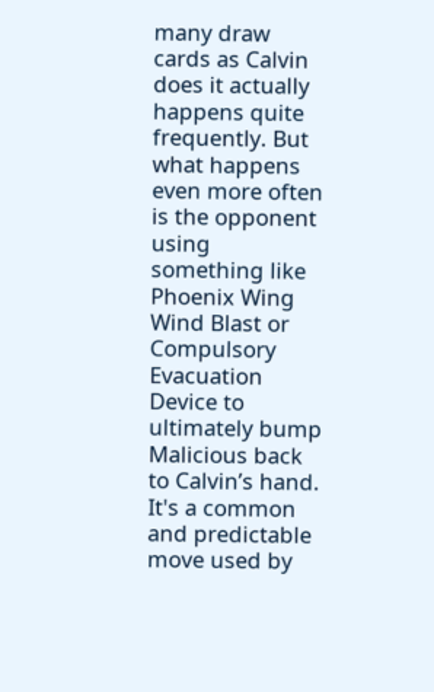many draw cards as Calvin does it actually happens quite frequently. But what happens even more often is the opponent using something like Phoenix Wing Wind Blast or Compulsory Evacuation Device to ultimately bump Malicious back to Calvin’s hand. It's a common and predictable move used by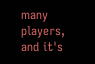many players, and it's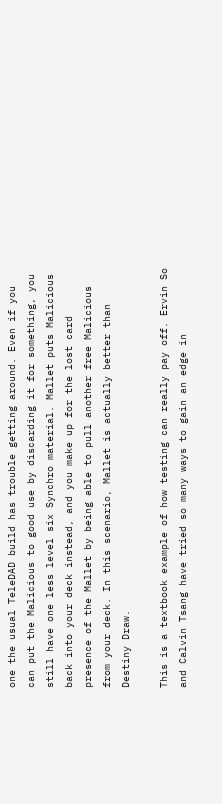one the usual TeleDAD build has trouble getting around. Even if you can put the Malicious to good use by discarding it for something, you still have one less level six Synchro material. Mallet puts Malicious back into your deck instead, and you make up for the lost card presence of the Mallet by being able to pull another free Malicious from your deck. In this scenario, Mallet is actually better than Destiny Draw.

This is a textbook example of how testing can really pay off. Ervin So and Calvin Tsang have tried so many ways to gain an edge in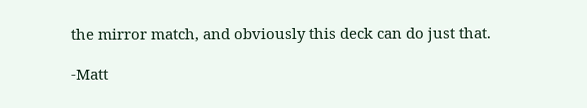the mirror match, and obviously this deck can do just that.

-Matt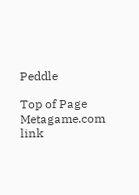Peddle

Top of Page
Metagame.com link